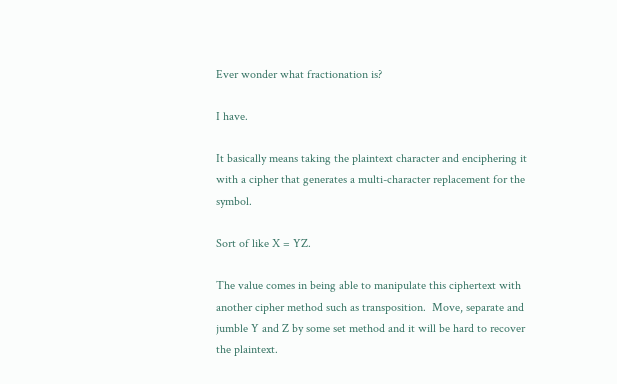Ever wonder what fractionation is?

I have.

It basically means taking the plaintext character and enciphering it with a cipher that generates a multi-character replacement for the symbol.

Sort of like X = YZ.

The value comes in being able to manipulate this ciphertext with another cipher method such as transposition.  Move, separate and jumble Y and Z by some set method and it will be hard to recover the plaintext.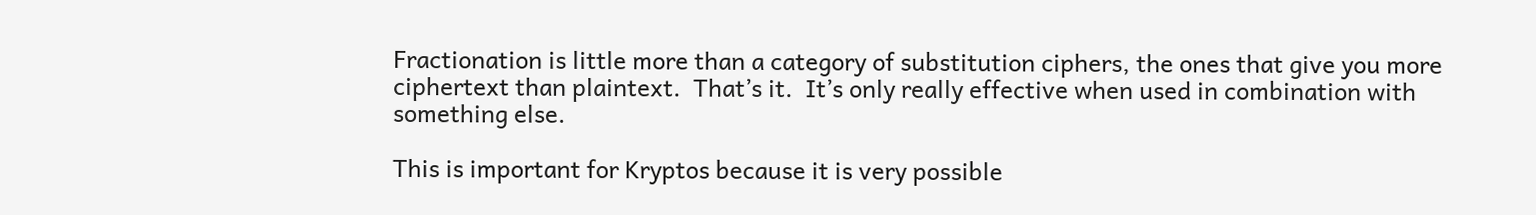Fractionation is little more than a category of substitution ciphers, the ones that give you more ciphertext than plaintext.  That’s it.  It’s only really effective when used in combination with something else.

This is important for Kryptos because it is very possible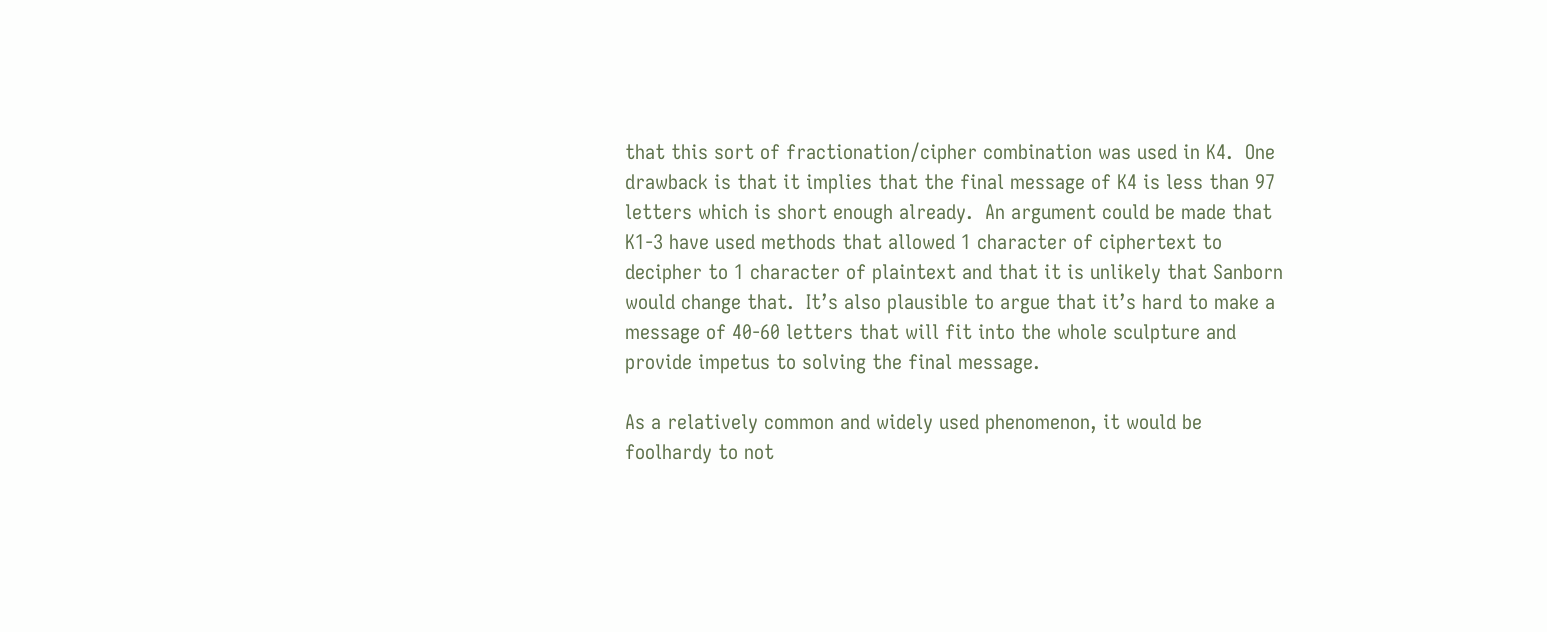that this sort of fractionation/cipher combination was used in K4.  One drawback is that it implies that the final message of K4 is less than 97 letters which is short enough already.  An argument could be made that K1-3 have used methods that allowed 1 character of ciphertext to decipher to 1 character of plaintext and that it is unlikely that Sanborn would change that.  It’s also plausible to argue that it’s hard to make a message of 40-60 letters that will fit into the whole sculpture and provide impetus to solving the final message.

As a relatively common and widely used phenomenon, it would be foolhardy to not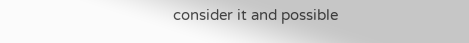consider it and possible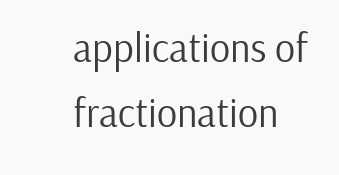applications of fractionation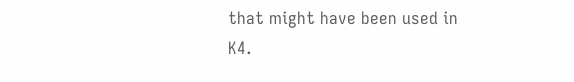that might have been used in K4.